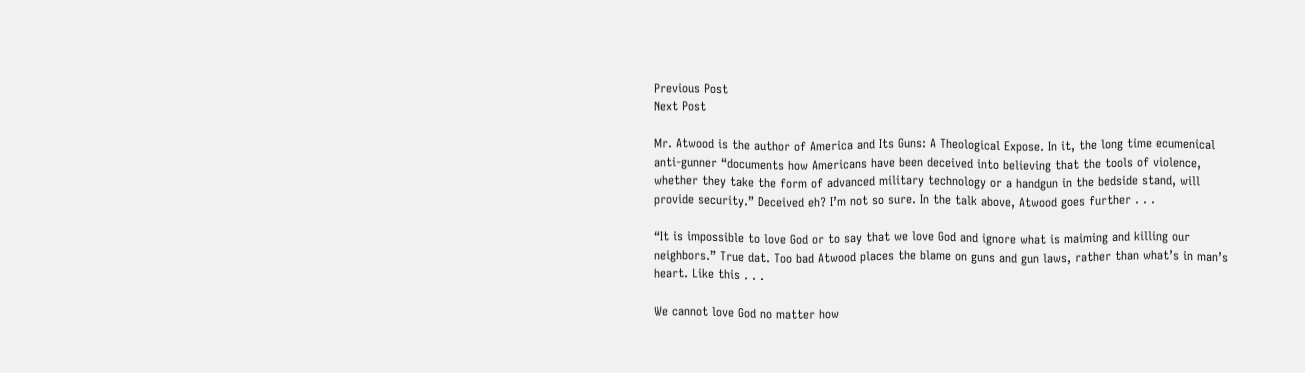Previous Post
Next Post

Mr. Atwood is the author of America and Its Guns: A Theological Expose. In it, the long time ecumenical anti-gunner “documents how Americans have been deceived into believing that the tools of violence, whether they take the form of advanced military technology or a handgun in the bedside stand, will provide security.” Deceived eh? I’m not so sure. In the talk above, Atwood goes further . . .

“It is impossible to love God or to say that we love God and ignore what is maiming and killing our neighbors.” True dat. Too bad Atwood places the blame on guns and gun laws, rather than what’s in man’s heart. Like this . . .

We cannot love God no matter how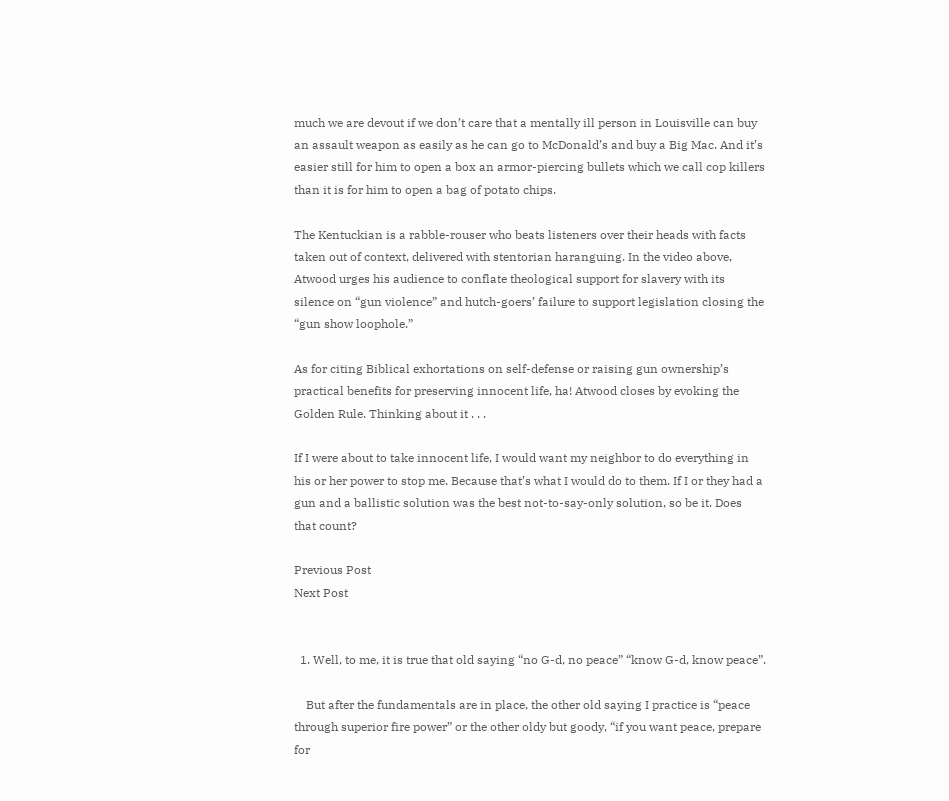much we are devout if we don’t care that a mentally ill person in Louisville can buy an assault weapon as easily as he can go to McDonald’s and buy a Big Mac. And it’s easier still for him to open a box an armor-piercing bullets which we call cop killers than it is for him to open a bag of potato chips.

The Kentuckian is a rabble-rouser who beats listeners over their heads with facts taken out of context, delivered with stentorian haranguing. In the video above, Atwood urges his audience to conflate theological support for slavery with its silence on “gun violence” and hutch-goers’ failure to support legislation closing the “gun show loophole.”

As for citing Biblical exhortations on self-defense or raising gun ownership’s practical benefits for preserving innocent life, ha! Atwood closes by evoking the Golden Rule. Thinking about it . . .

If I were about to take innocent life, I would want my neighbor to do everything in his or her power to stop me. Because that’s what I would do to them. If I or they had a gun and a ballistic solution was the best not-to-say-only solution, so be it. Does that count?

Previous Post
Next Post


  1. Well, to me, it is true that old saying “no G-d, no peace” “know G-d, know peace”.

    But after the fundamentals are in place, the other old saying I practice is “peace through superior fire power” or the other oldy but goody, “if you want peace, prepare for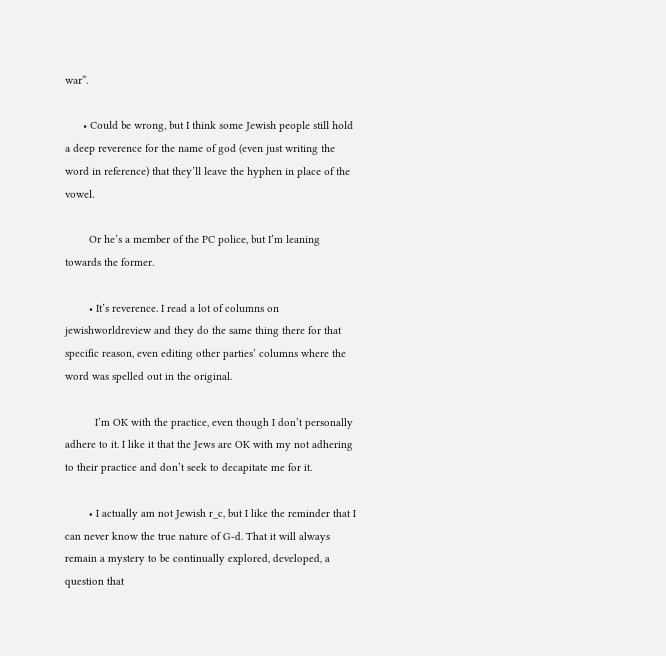war”.

      • Could be wrong, but I think some Jewish people still hold a deep reverence for the name of god (even just writing the word in reference) that they’ll leave the hyphen in place of the vowel.

        Or he’s a member of the PC police, but I’m leaning towards the former.

        • It’s reverence. I read a lot of columns on jewishworldreview and they do the same thing there for that specific reason, even editing other parties’ columns where the word was spelled out in the original.

          I’m OK with the practice, even though I don’t personally adhere to it. I like it that the Jews are OK with my not adhering to their practice and don’t seek to decapitate me for it.

        • I actually am not Jewish r_c, but I like the reminder that I can never know the true nature of G-d. That it will always remain a mystery to be continually explored, developed, a question that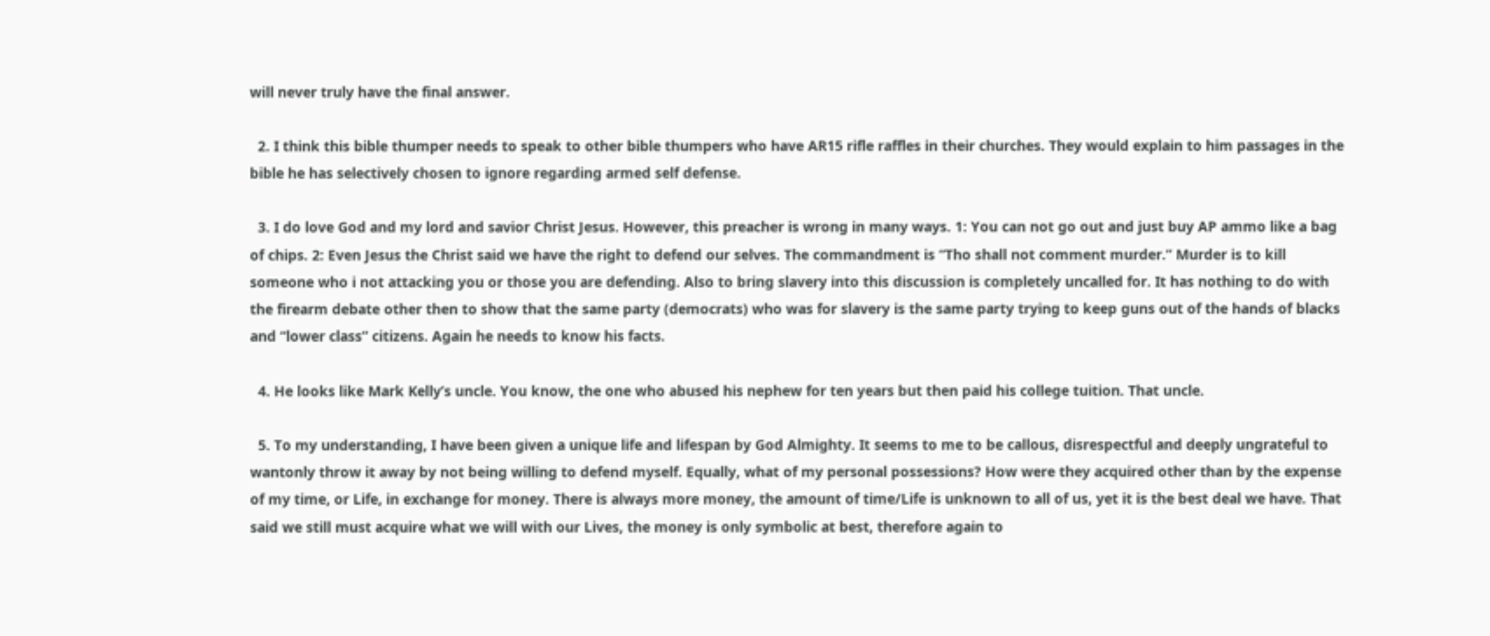will never truly have the final answer.

  2. I think this bible thumper needs to speak to other bible thumpers who have AR15 rifle raffles in their churches. They would explain to him passages in the bible he has selectively chosen to ignore regarding armed self defense.

  3. I do love God and my lord and savior Christ Jesus. However, this preacher is wrong in many ways. 1: You can not go out and just buy AP ammo like a bag of chips. 2: Even Jesus the Christ said we have the right to defend our selves. The commandment is “Tho shall not comment murder.” Murder is to kill someone who i not attacking you or those you are defending. Also to bring slavery into this discussion is completely uncalled for. It has nothing to do with the firearm debate other then to show that the same party (democrats) who was for slavery is the same party trying to keep guns out of the hands of blacks and “lower class” citizens. Again he needs to know his facts.

  4. He looks like Mark Kelly’s uncle. You know, the one who abused his nephew for ten years but then paid his college tuition. That uncle.

  5. To my understanding, I have been given a unique life and lifespan by God Almighty. It seems to me to be callous, disrespectful and deeply ungrateful to wantonly throw it away by not being willing to defend myself. Equally, what of my personal possessions? How were they acquired other than by the expense of my time, or Life, in exchange for money. There is always more money, the amount of time/Life is unknown to all of us, yet it is the best deal we have. That said we still must acquire what we will with our Lives, the money is only symbolic at best, therefore again to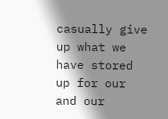casually give up what we have stored up for our and our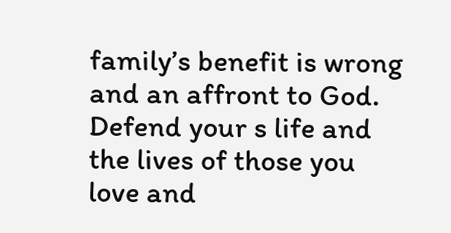family’s benefit is wrong and an affront to God. Defend your s life and the lives of those you love and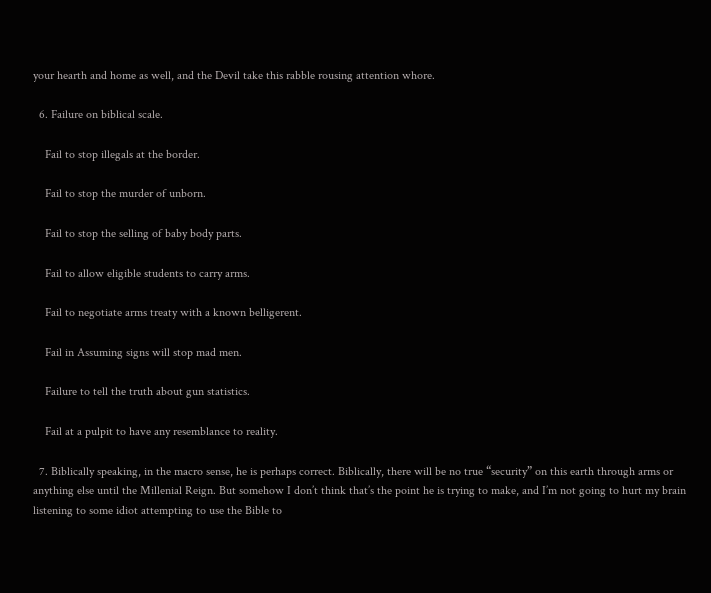your hearth and home as well, and the Devil take this rabble rousing attention whore.

  6. Failure on biblical scale.

    Fail to stop illegals at the border.

    Fail to stop the murder of unborn.

    Fail to stop the selling of baby body parts.

    Fail to allow eligible students to carry arms.

    Fail to negotiate arms treaty with a known belligerent.

    Fail in Assuming signs will stop mad men.

    Failure to tell the truth about gun statistics.

    Fail at a pulpit to have any resemblance to reality.

  7. Biblically speaking, in the macro sense, he is perhaps correct. Biblically, there will be no true “security” on this earth through arms or anything else until the Millenial Reign. But somehow I don’t think that’s the point he is trying to make, and I’m not going to hurt my brain listening to some idiot attempting to use the Bible to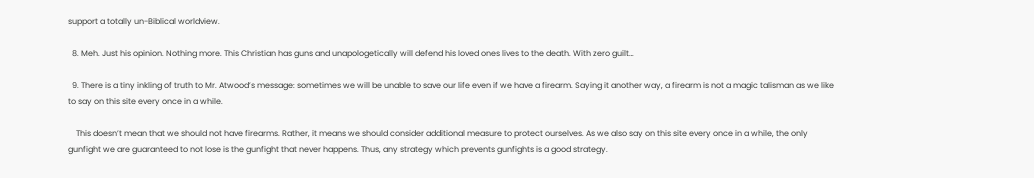support a totally un-Biblical worldview.

  8. Meh. Just his opinion. Nothing more. This Christian has guns and unapologetically will defend his loved ones lives to the death. With zero guilt…

  9. There is a tiny inkling of truth to Mr. Atwood’s message: sometimes we will be unable to save our life even if we have a firearm. Saying it another way, a firearm is not a magic talisman as we like to say on this site every once in a while.

    This doesn’t mean that we should not have firearms. Rather, it means we should consider additional measure to protect ourselves. As we also say on this site every once in a while, the only gunfight we are guaranteed to not lose is the gunfight that never happens. Thus, any strategy which prevents gunfights is a good strategy.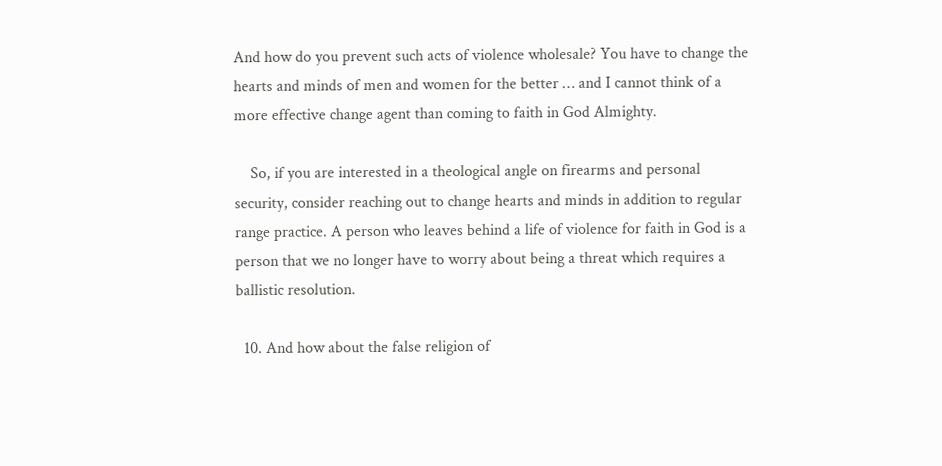And how do you prevent such acts of violence wholesale? You have to change the hearts and minds of men and women for the better … and I cannot think of a more effective change agent than coming to faith in God Almighty.

    So, if you are interested in a theological angle on firearms and personal security, consider reaching out to change hearts and minds in addition to regular range practice. A person who leaves behind a life of violence for faith in God is a person that we no longer have to worry about being a threat which requires a ballistic resolution.

  10. And how about the false religion of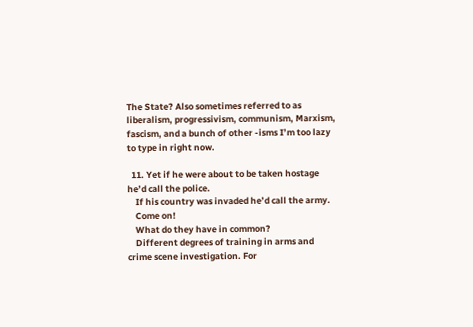The State? Also sometimes referred to as liberalism, progressivism, communism, Marxism, fascism, and a bunch of other -isms I’m too lazy to type in right now.

  11. Yet if he were about to be taken hostage he’d call the police.
    If his country was invaded he’d call the army.
    Come on!
    What do they have in common?
    Different degrees of training in arms and crime scene investigation. For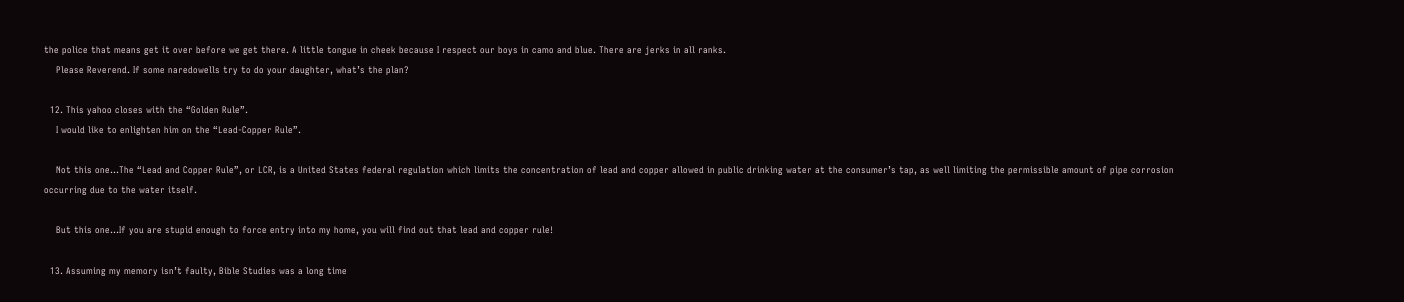the police that means get it over before we get there. A little tongue in cheek because I respect our boys in camo and blue. There are jerks in all ranks.
    Please Reverend. If some naredowells try to do your daughter, what’s the plan?

  12. This yahoo closes with the “Golden Rule”.
    I would like to enlighten him on the “Lead-Copper Rule”.

    Not this one…The “Lead and Copper Rule”, or LCR, is a United States federal regulation which limits the concentration of lead and copper allowed in public drinking water at the consumer’s tap, as well limiting the permissible amount of pipe corrosion occurring due to the water itself.

    But this one…If you are stupid enough to force entry into my home, you will find out that lead and copper rule!

  13. Assuming my memory isn’t faulty, Bible Studies was a long time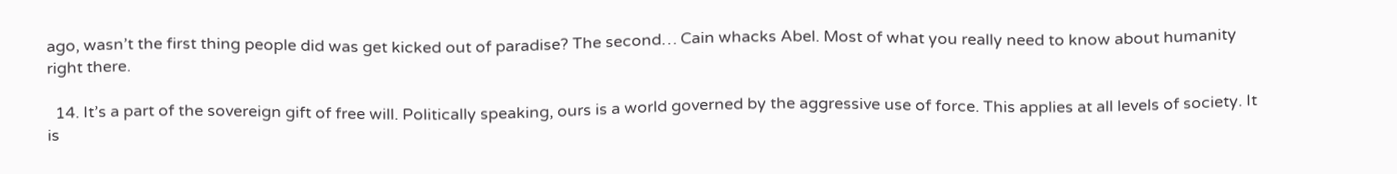ago, wasn’t the first thing people did was get kicked out of paradise? The second… Cain whacks Abel. Most of what you really need to know about humanity right there.

  14. It’s a part of the sovereign gift of free will. Politically speaking, ours is a world governed by the aggressive use of force. This applies at all levels of society. It is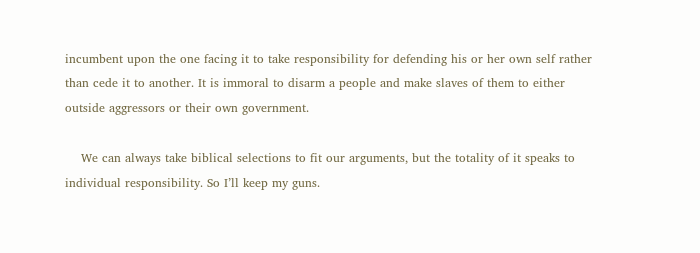incumbent upon the one facing it to take responsibility for defending his or her own self rather than cede it to another. It is immoral to disarm a people and make slaves of them to either outside aggressors or their own government.

    We can always take biblical selections to fit our arguments, but the totality of it speaks to individual responsibility. So I’ll keep my guns.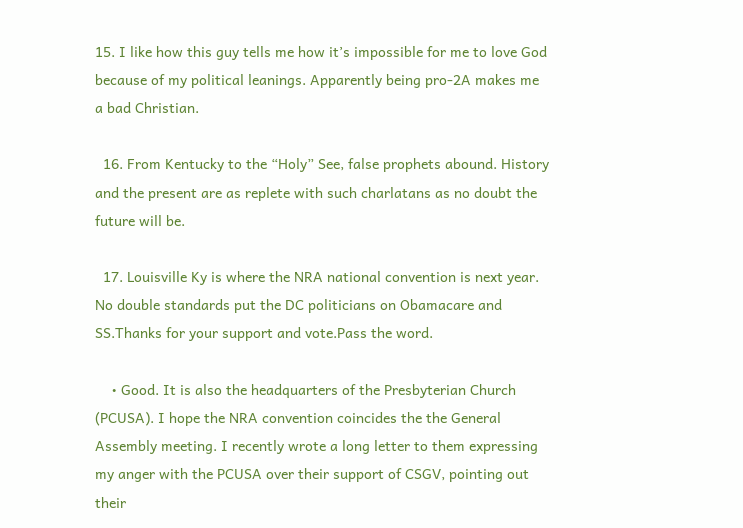15. I like how this guy tells me how it’s impossible for me to love God because of my political leanings. Apparently being pro-2A makes me a bad Christian.

  16. From Kentucky to the “Holy” See, false prophets abound. History and the present are as replete with such charlatans as no doubt the future will be.

  17. Louisville Ky is where the NRA national convention is next year. No double standards put the DC politicians on Obamacare and SS.Thanks for your support and vote.Pass the word.

    • Good. It is also the headquarters of the Presbyterian Church (PCUSA). I hope the NRA convention coincides the the General Assembly meeting. I recently wrote a long letter to them expressing my anger with the PCUSA over their support of CSGV, pointing out their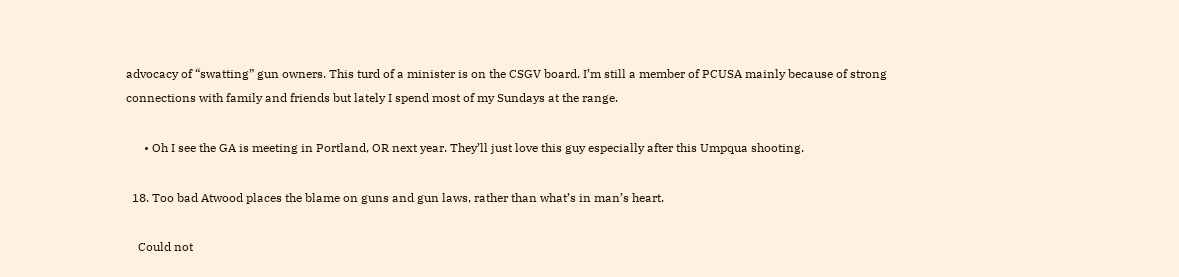advocacy of “swatting” gun owners. This turd of a minister is on the CSGV board. I’m still a member of PCUSA mainly because of strong connections with family and friends but lately I spend most of my Sundays at the range.

      • Oh I see the GA is meeting in Portland, OR next year. They’ll just love this guy especially after this Umpqua shooting.

  18. Too bad Atwood places the blame on guns and gun laws, rather than what’s in man’s heart.

    Could not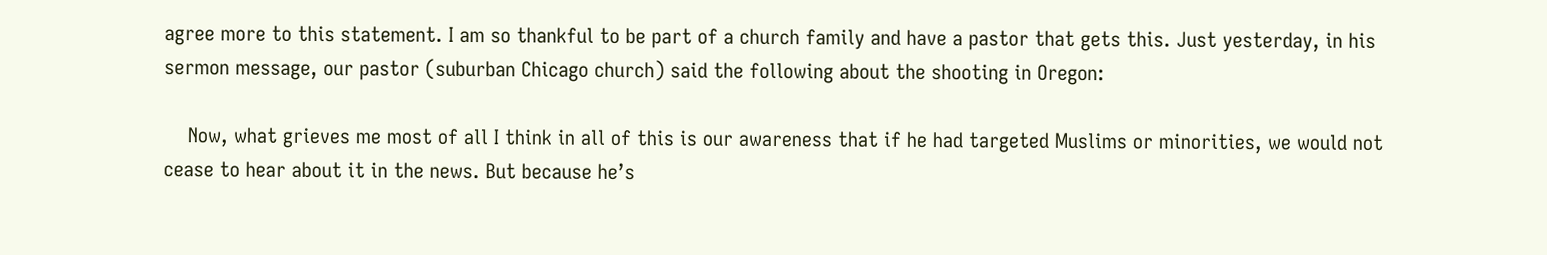agree more to this statement. I am so thankful to be part of a church family and have a pastor that gets this. Just yesterday, in his sermon message, our pastor (suburban Chicago church) said the following about the shooting in Oregon:

    Now, what grieves me most of all I think in all of this is our awareness that if he had targeted Muslims or minorities, we would not cease to hear about it in the news. But because he’s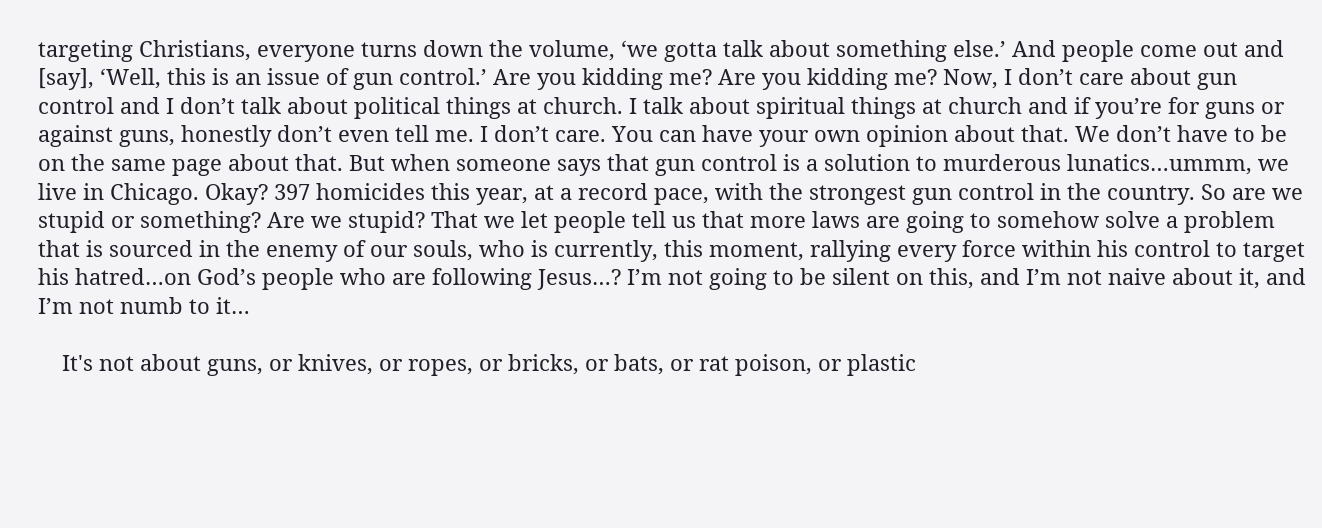targeting Christians, everyone turns down the volume, ‘we gotta talk about something else.’ And people come out and [say], ‘Well, this is an issue of gun control.’ Are you kidding me? Are you kidding me? Now, I don’t care about gun control and I don’t talk about political things at church. I talk about spiritual things at church and if you’re for guns or against guns, honestly don’t even tell me. I don’t care. You can have your own opinion about that. We don’t have to be on the same page about that. But when someone says that gun control is a solution to murderous lunatics…ummm, we live in Chicago. Okay? 397 homicides this year, at a record pace, with the strongest gun control in the country. So are we stupid or something? Are we stupid? That we let people tell us that more laws are going to somehow solve a problem that is sourced in the enemy of our souls, who is currently, this moment, rallying every force within his control to target his hatred…on God’s people who are following Jesus…? I’m not going to be silent on this, and I’m not naive about it, and I’m not numb to it…

    It's not about guns, or knives, or ropes, or bricks, or bats, or rat poison, or plastic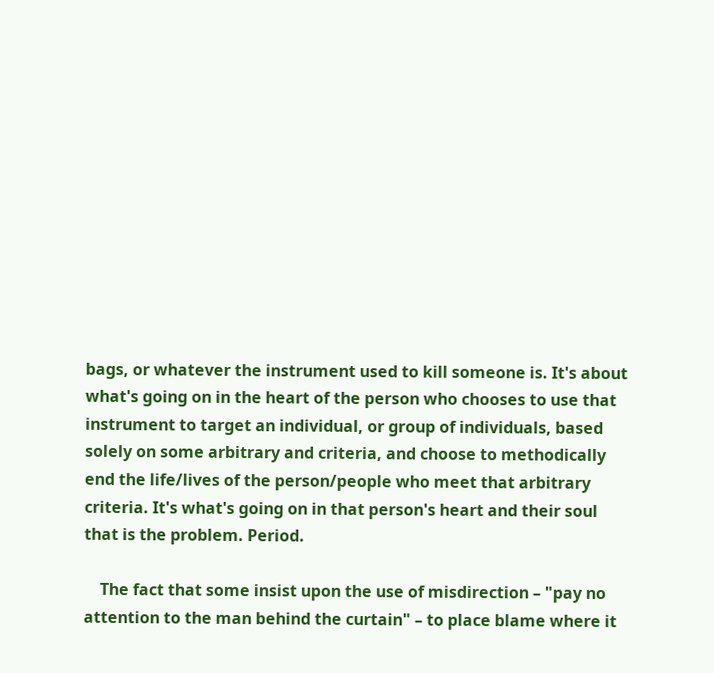bags, or whatever the instrument used to kill someone is. It's about what's going on in the heart of the person who chooses to use that instrument to target an individual, or group of individuals, based solely on some arbitrary and criteria, and choose to methodically end the life/lives of the person/people who meet that arbitrary criteria. It's what's going on in that person's heart and their soul that is the problem. Period.

    The fact that some insist upon the use of misdirection – "pay no attention to the man behind the curtain" – to place blame where it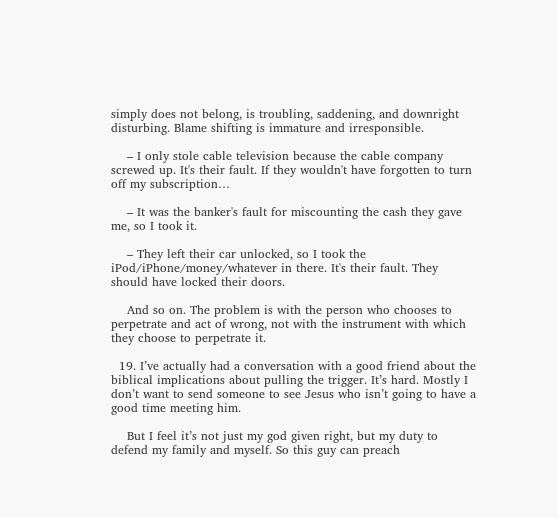simply does not belong, is troubling, saddening, and downright disturbing. Blame shifting is immature and irresponsible.

    – I only stole cable television because the cable company screwed up. It's their fault. If they wouldn't have forgotten to turn off my subscription…

    – It was the banker's fault for miscounting the cash they gave me, so I took it.

    – They left their car unlocked, so I took the iPod/iPhone/money/whatever in there. It's their fault. They should have locked their doors.

    And so on. The problem is with the person who chooses to perpetrate and act of wrong, not with the instrument with which they choose to perpetrate it.

  19. I’ve actually had a conversation with a good friend about the biblical implications about pulling the trigger. It’s hard. Mostly I don’t want to send someone to see Jesus who isn’t going to have a good time meeting him.

    But I feel it’s not just my god given right, but my duty to defend my family and myself. So this guy can preach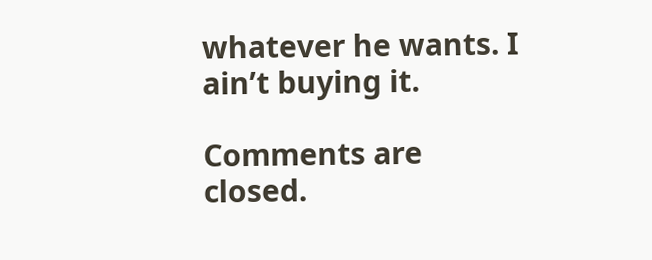whatever he wants. I ain’t buying it.

Comments are closed.